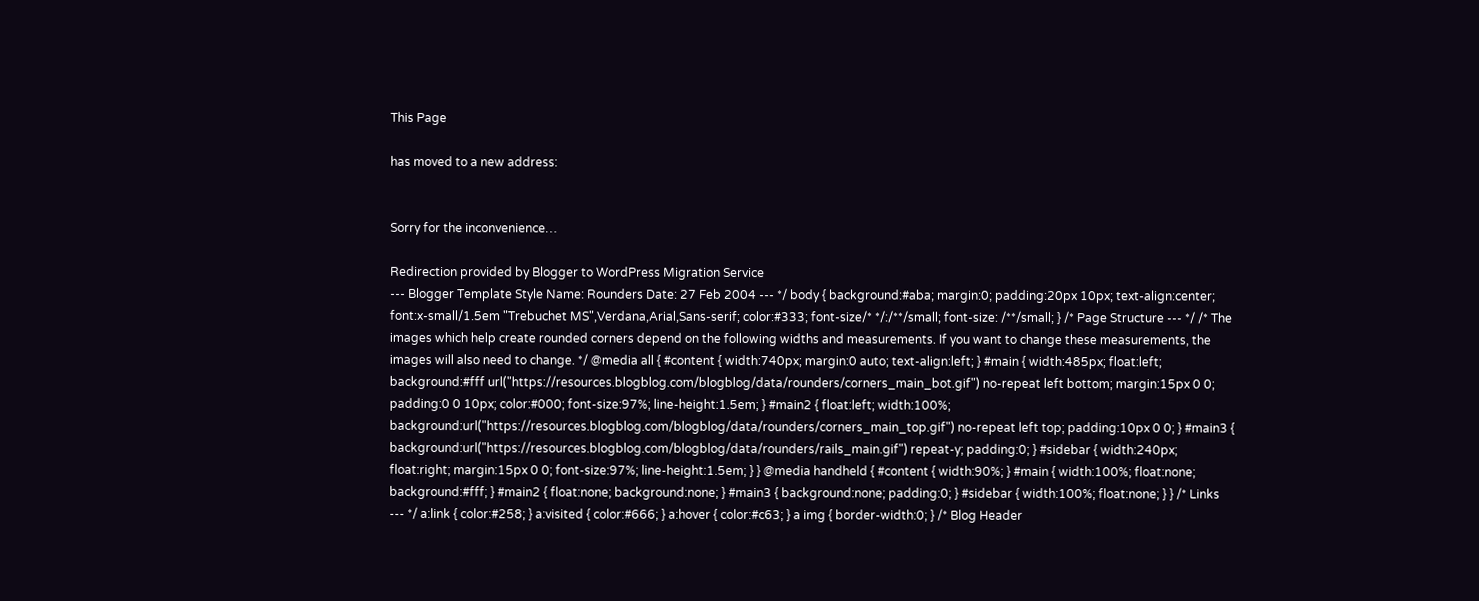This Page

has moved to a new address:


Sorry for the inconvenience…

Redirection provided by Blogger to WordPress Migration Service
--- Blogger Template Style Name: Rounders Date: 27 Feb 2004 --- */ body { background:#aba; margin:0; padding:20px 10px; text-align:center; font:x-small/1.5em "Trebuchet MS",Verdana,Arial,Sans-serif; color:#333; font-size/* */:/**/small; font-size: /**/small; } /* Page Structure --- */ /* The images which help create rounded corners depend on the following widths and measurements. If you want to change these measurements, the images will also need to change. */ @media all { #content { width:740px; margin:0 auto; text-align:left; } #main { width:485px; float:left; background:#fff url("https://resources.blogblog.com/blogblog/data/rounders/corners_main_bot.gif") no-repeat left bottom; margin:15px 0 0; padding:0 0 10px; color:#000; font-size:97%; line-height:1.5em; } #main2 { float:left; width:100%; background:url("https://resources.blogblog.com/blogblog/data/rounders/corners_main_top.gif") no-repeat left top; padding:10px 0 0; } #main3 { background:url("https://resources.blogblog.com/blogblog/data/rounders/rails_main.gif") repeat-y; padding:0; } #sidebar { width:240px; float:right; margin:15px 0 0; font-size:97%; line-height:1.5em; } } @media handheld { #content { width:90%; } #main { width:100%; float:none; background:#fff; } #main2 { float:none; background:none; } #main3 { background:none; padding:0; } #sidebar { width:100%; float:none; } } /* Links --- */ a:link { color:#258; } a:visited { color:#666; } a:hover { color:#c63; } a img { border-width:0; } /* Blog Header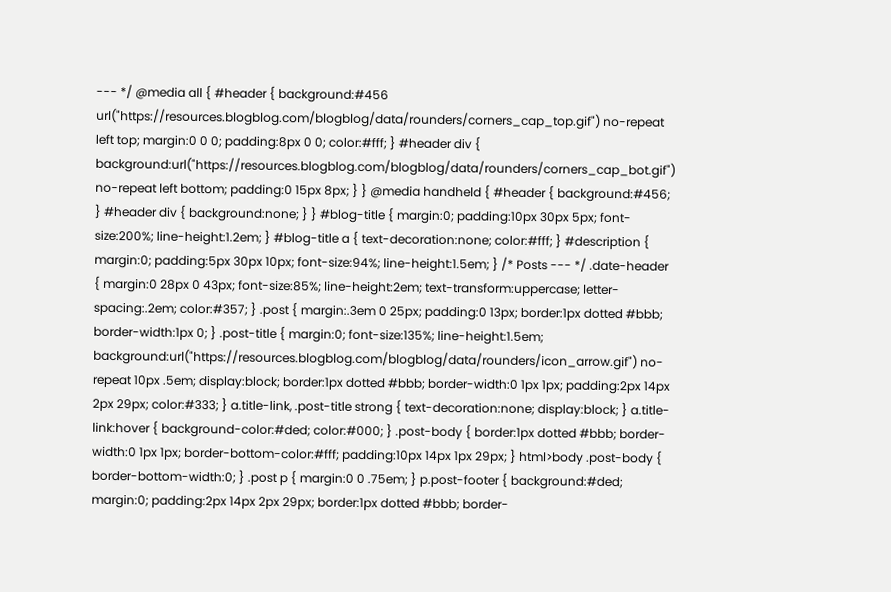--- */ @media all { #header { background:#456 url("https://resources.blogblog.com/blogblog/data/rounders/corners_cap_top.gif") no-repeat left top; margin:0 0 0; padding:8px 0 0; color:#fff; } #header div { background:url("https://resources.blogblog.com/blogblog/data/rounders/corners_cap_bot.gif") no-repeat left bottom; padding:0 15px 8px; } } @media handheld { #header { background:#456; } #header div { background:none; } } #blog-title { margin:0; padding:10px 30px 5px; font-size:200%; line-height:1.2em; } #blog-title a { text-decoration:none; color:#fff; } #description { margin:0; padding:5px 30px 10px; font-size:94%; line-height:1.5em; } /* Posts --- */ .date-header { margin:0 28px 0 43px; font-size:85%; line-height:2em; text-transform:uppercase; letter-spacing:.2em; color:#357; } .post { margin:.3em 0 25px; padding:0 13px; border:1px dotted #bbb; border-width:1px 0; } .post-title { margin:0; font-size:135%; line-height:1.5em; background:url("https://resources.blogblog.com/blogblog/data/rounders/icon_arrow.gif") no-repeat 10px .5em; display:block; border:1px dotted #bbb; border-width:0 1px 1px; padding:2px 14px 2px 29px; color:#333; } a.title-link, .post-title strong { text-decoration:none; display:block; } a.title-link:hover { background-color:#ded; color:#000; } .post-body { border:1px dotted #bbb; border-width:0 1px 1px; border-bottom-color:#fff; padding:10px 14px 1px 29px; } html>body .post-body { border-bottom-width:0; } .post p { margin:0 0 .75em; } p.post-footer { background:#ded; margin:0; padding:2px 14px 2px 29px; border:1px dotted #bbb; border-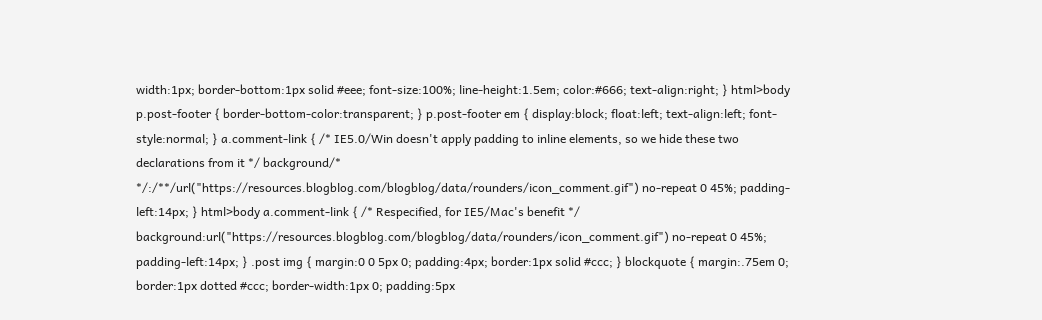width:1px; border-bottom:1px solid #eee; font-size:100%; line-height:1.5em; color:#666; text-align:right; } html>body p.post-footer { border-bottom-color:transparent; } p.post-footer em { display:block; float:left; text-align:left; font-style:normal; } a.comment-link { /* IE5.0/Win doesn't apply padding to inline elements, so we hide these two declarations from it */ background/* */:/**/url("https://resources.blogblog.com/blogblog/data/rounders/icon_comment.gif") no-repeat 0 45%; padding-left:14px; } html>body a.comment-link { /* Respecified, for IE5/Mac's benefit */ background:url("https://resources.blogblog.com/blogblog/data/rounders/icon_comment.gif") no-repeat 0 45%; padding-left:14px; } .post img { margin:0 0 5px 0; padding:4px; border:1px solid #ccc; } blockquote { margin:.75em 0; border:1px dotted #ccc; border-width:1px 0; padding:5px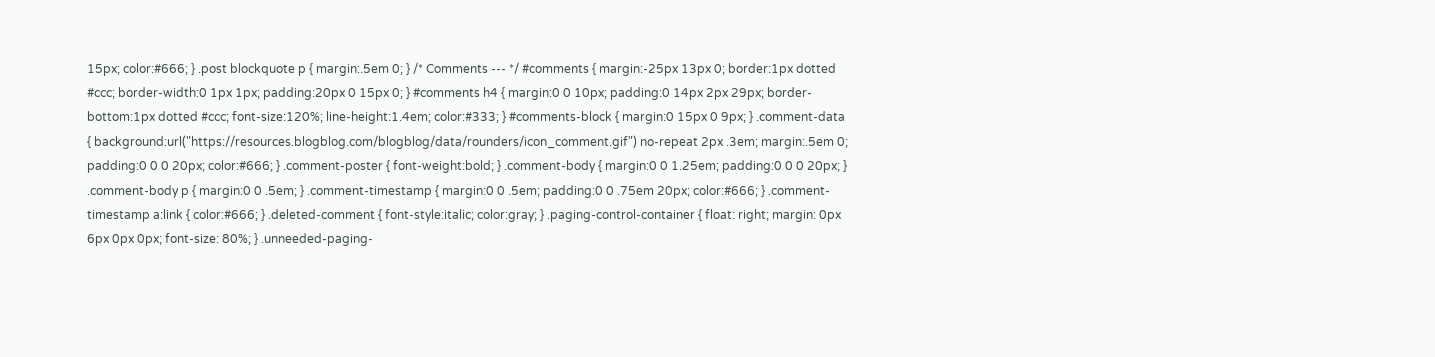15px; color:#666; } .post blockquote p { margin:.5em 0; } /* Comments --- */ #comments { margin:-25px 13px 0; border:1px dotted #ccc; border-width:0 1px 1px; padding:20px 0 15px 0; } #comments h4 { margin:0 0 10px; padding:0 14px 2px 29px; border-bottom:1px dotted #ccc; font-size:120%; line-height:1.4em; color:#333; } #comments-block { margin:0 15px 0 9px; } .comment-data { background:url("https://resources.blogblog.com/blogblog/data/rounders/icon_comment.gif") no-repeat 2px .3em; margin:.5em 0; padding:0 0 0 20px; color:#666; } .comment-poster { font-weight:bold; } .comment-body { margin:0 0 1.25em; padding:0 0 0 20px; } .comment-body p { margin:0 0 .5em; } .comment-timestamp { margin:0 0 .5em; padding:0 0 .75em 20px; color:#666; } .comment-timestamp a:link { color:#666; } .deleted-comment { font-style:italic; color:gray; } .paging-control-container { float: right; margin: 0px 6px 0px 0px; font-size: 80%; } .unneeded-paging-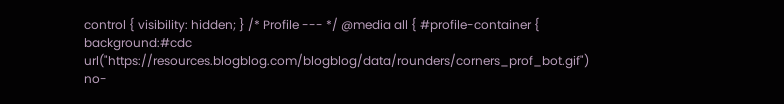control { visibility: hidden; } /* Profile --- */ @media all { #profile-container { background:#cdc url("https://resources.blogblog.com/blogblog/data/rounders/corners_prof_bot.gif") no-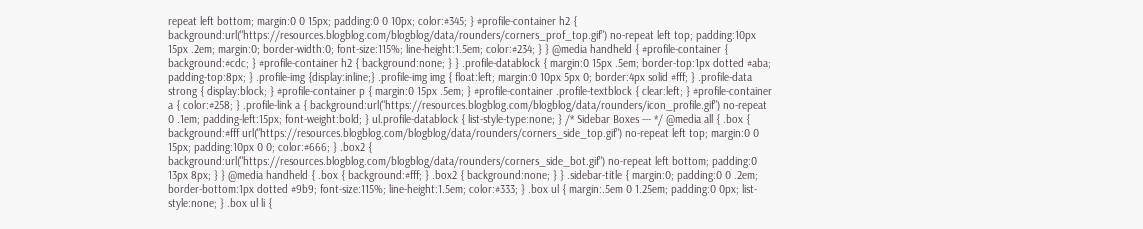repeat left bottom; margin:0 0 15px; padding:0 0 10px; color:#345; } #profile-container h2 { background:url("https://resources.blogblog.com/blogblog/data/rounders/corners_prof_top.gif") no-repeat left top; padding:10px 15px .2em; margin:0; border-width:0; font-size:115%; line-height:1.5em; color:#234; } } @media handheld { #profile-container { background:#cdc; } #profile-container h2 { background:none; } } .profile-datablock { margin:0 15px .5em; border-top:1px dotted #aba; padding-top:8px; } .profile-img {display:inline;} .profile-img img { float:left; margin:0 10px 5px 0; border:4px solid #fff; } .profile-data strong { display:block; } #profile-container p { margin:0 15px .5em; } #profile-container .profile-textblock { clear:left; } #profile-container a { color:#258; } .profile-link a { background:url("https://resources.blogblog.com/blogblog/data/rounders/icon_profile.gif") no-repeat 0 .1em; padding-left:15px; font-weight:bold; } ul.profile-datablock { list-style-type:none; } /* Sidebar Boxes --- */ @media all { .box { background:#fff url("https://resources.blogblog.com/blogblog/data/rounders/corners_side_top.gif") no-repeat left top; margin:0 0 15px; padding:10px 0 0; color:#666; } .box2 { background:url("https://resources.blogblog.com/blogblog/data/rounders/corners_side_bot.gif") no-repeat left bottom; padding:0 13px 8px; } } @media handheld { .box { background:#fff; } .box2 { background:none; } } .sidebar-title { margin:0; padding:0 0 .2em; border-bottom:1px dotted #9b9; font-size:115%; line-height:1.5em; color:#333; } .box ul { margin:.5em 0 1.25em; padding:0 0px; list-style:none; } .box ul li {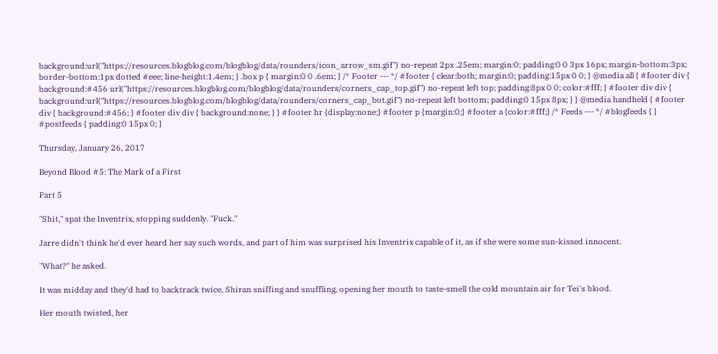background:url("https://resources.blogblog.com/blogblog/data/rounders/icon_arrow_sm.gif") no-repeat 2px .25em; margin:0; padding:0 0 3px 16px; margin-bottom:3px; border-bottom:1px dotted #eee; line-height:1.4em; } .box p { margin:0 0 .6em; } /* Footer --- */ #footer { clear:both; margin:0; padding:15px 0 0; } @media all { #footer div { background:#456 url("https://resources.blogblog.com/blogblog/data/rounders/corners_cap_top.gif") no-repeat left top; padding:8px 0 0; color:#fff; } #footer div div { background:url("https://resources.blogblog.com/blogblog/data/rounders/corners_cap_bot.gif") no-repeat left bottom; padding:0 15px 8px; } } @media handheld { #footer div { background:#456; } #footer div div { background:none; } } #footer hr {display:none;} #footer p {margin:0;} #footer a {color:#fff;} /* Feeds --- */ #blogfeeds { } #postfeeds { padding:0 15px 0; }

Thursday, January 26, 2017

Beyond Blood #5: The Mark of a First

Part 5

"Shit," spat the Inventrix, stopping suddenly. "Fuck."

Jarre didn't think he'd ever heard her say such words, and part of him was surprised his Inventrix capable of it, as if she were some sun-kissed innocent.

"What?" he asked.

It was midday and they'd had to backtrack twice, Shiran sniffing and snuffling, opening her mouth to taste-smell the cold mountain air for Tei's blood.

Her mouth twisted, her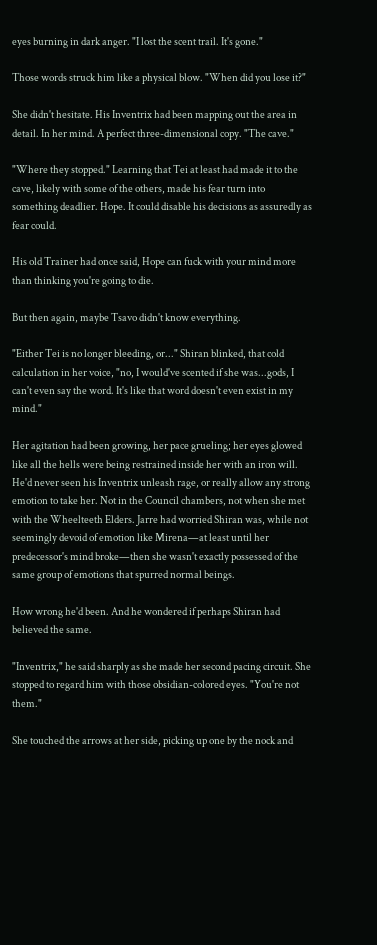eyes burning in dark anger. "I lost the scent trail. It's gone."

Those words struck him like a physical blow. "When did you lose it?"

She didn't hesitate. His Inventrix had been mapping out the area in detail. In her mind. A perfect three-dimensional copy. "The cave."

"Where they stopped." Learning that Tei at least had made it to the cave, likely with some of the others, made his fear turn into something deadlier. Hope. It could disable his decisions as assuredly as fear could.

His old Trainer had once said, Hope can fuck with your mind more than thinking you're going to die.

But then again, maybe Tsavo didn't know everything.

"Either Tei is no longer bleeding, or..." Shiran blinked, that cold calculation in her voice, "no, I would've scented if she was...gods, I can't even say the word. It's like that word doesn't even exist in my mind."

Her agitation had been growing, her pace grueling; her eyes glowed like all the hells were being restrained inside her with an iron will. He'd never seen his Inventrix unleash rage, or really allow any strong emotion to take her. Not in the Council chambers, not when she met with the Wheelteeth Elders. Jarre had worried Shiran was, while not seemingly devoid of emotion like Mirena—at least until her predecessor's mind broke—then she wasn't exactly possessed of the same group of emotions that spurred normal beings.

How wrong he'd been. And he wondered if perhaps Shiran had believed the same.

"Inventrix," he said sharply as she made her second pacing circuit. She stopped to regard him with those obsidian-colored eyes. "You're not them."

She touched the arrows at her side, picking up one by the nock and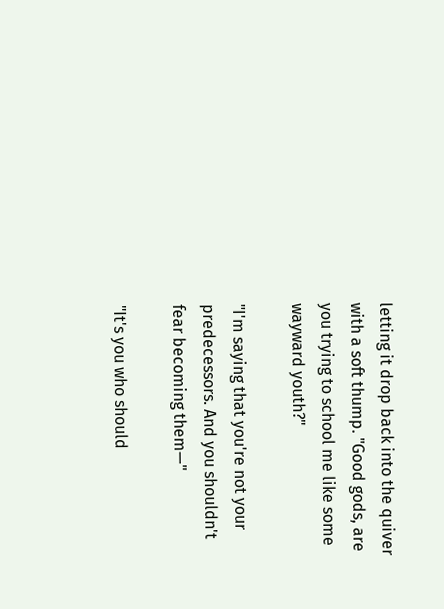letting it drop back into the quiver with a soft thump. "Good gods, are you trying to school me like some wayward youth?"

"I'm saying that you're not your predecessors. And you shouldn't fear becoming them—"

"It's you who should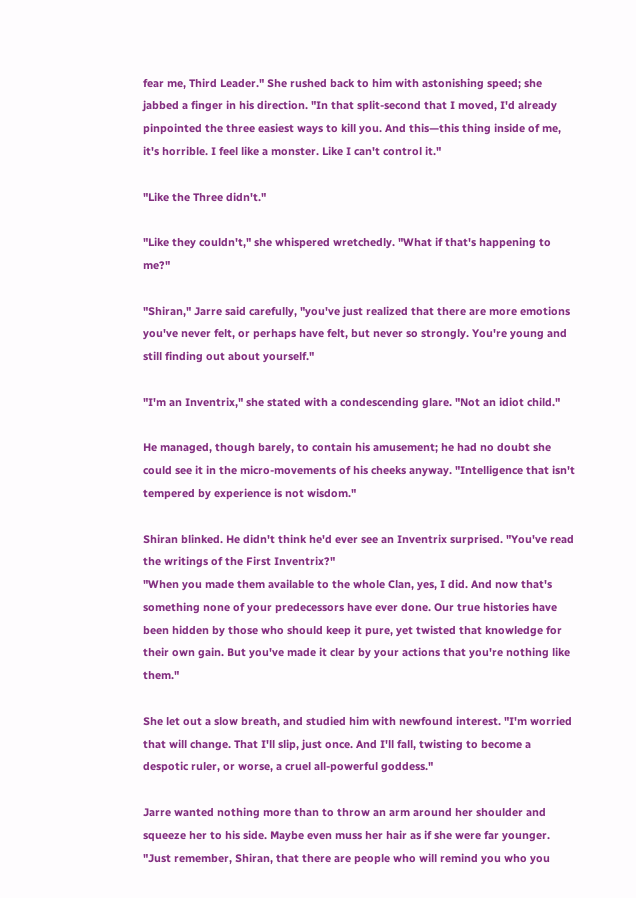fear me, Third Leader." She rushed back to him with astonishing speed; she jabbed a finger in his direction. "In that split-second that I moved, I'd already pinpointed the three easiest ways to kill you. And this—this thing inside of me, it's horrible. I feel like a monster. Like I can't control it."

"Like the Three didn't."

"Like they couldn't," she whispered wretchedly. "What if that's happening to me?"

"Shiran," Jarre said carefully, "you've just realized that there are more emotions you've never felt, or perhaps have felt, but never so strongly. You're young and still finding out about yourself."

"I'm an Inventrix," she stated with a condescending glare. "Not an idiot child."

He managed, though barely, to contain his amusement; he had no doubt she could see it in the micro-movements of his cheeks anyway. "Intelligence that isn't tempered by experience is not wisdom."

Shiran blinked. He didn't think he'd ever see an Inventrix surprised. "You've read the writings of the First Inventrix?"
"When you made them available to the whole Clan, yes, I did. And now that's something none of your predecessors have ever done. Our true histories have been hidden by those who should keep it pure, yet twisted that knowledge for their own gain. But you've made it clear by your actions that you're nothing like them."

She let out a slow breath, and studied him with newfound interest. "I'm worried that will change. That I'll slip, just once. And I'll fall, twisting to become a despotic ruler, or worse, a cruel all-powerful goddess."

Jarre wanted nothing more than to throw an arm around her shoulder and squeeze her to his side. Maybe even muss her hair as if she were far younger. "Just remember, Shiran, that there are people who will remind you who you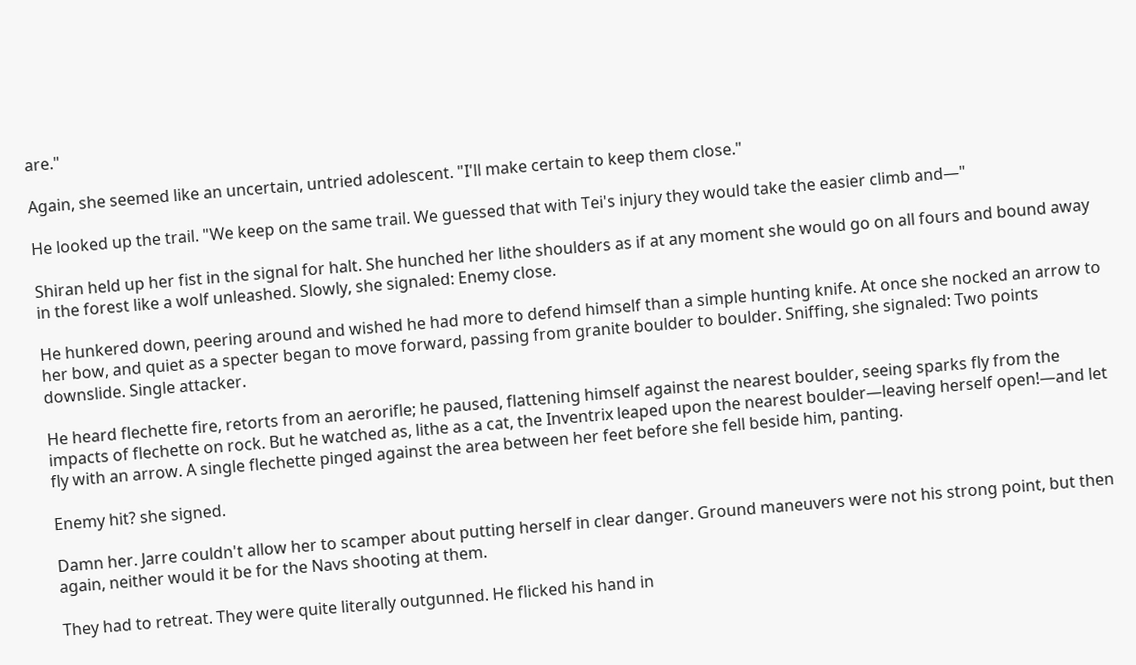are."

Again, she seemed like an uncertain, untried adolescent. "I'll make certain to keep them close."

He looked up the trail. "We keep on the same trail. We guessed that with Tei's injury they would take the easier climb and—"

Shiran held up her fist in the signal for halt. She hunched her lithe shoulders as if at any moment she would go on all fours and bound away in the forest like a wolf unleashed. Slowly, she signaled: Enemy close.

He hunkered down, peering around and wished he had more to defend himself than a simple hunting knife. At once she nocked an arrow to her bow, and quiet as a specter began to move forward, passing from granite boulder to boulder. Sniffing, she signaled: Two points downslide. Single attacker.

He heard flechette fire, retorts from an aerorifle; he paused, flattening himself against the nearest boulder, seeing sparks fly from the impacts of flechette on rock. But he watched as, lithe as a cat, the Inventrix leaped upon the nearest boulder—leaving herself open!—and let fly with an arrow. A single flechette pinged against the area between her feet before she fell beside him, panting.

Enemy hit? she signed.

Damn her. Jarre couldn't allow her to scamper about putting herself in clear danger. Ground maneuvers were not his strong point, but then again, neither would it be for the Navs shooting at them.

They had to retreat. They were quite literally outgunned. He flicked his hand in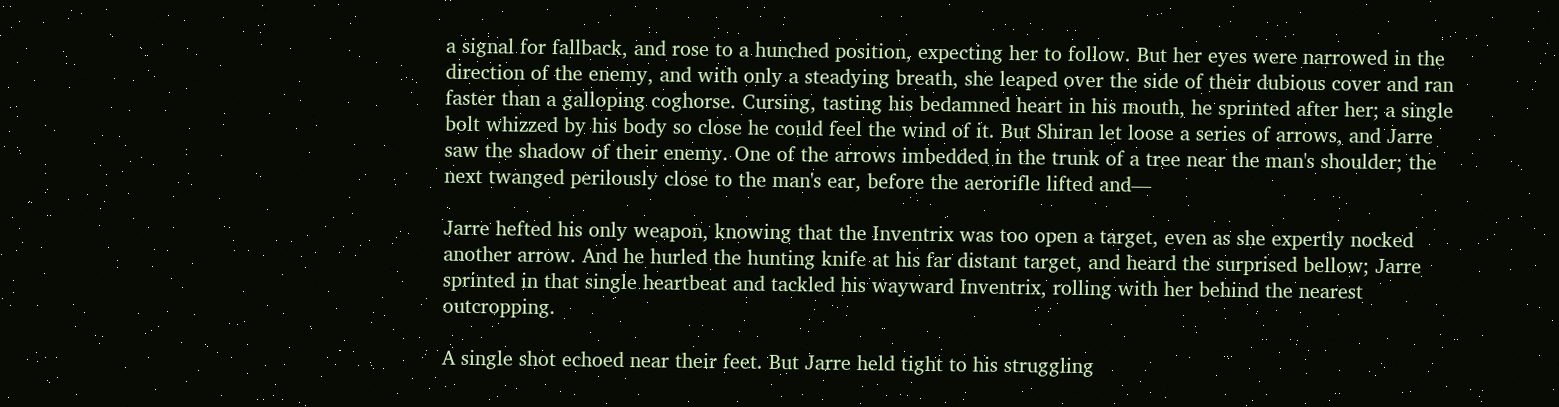a signal for fallback, and rose to a hunched position, expecting her to follow. But her eyes were narrowed in the direction of the enemy, and with only a steadying breath, she leaped over the side of their dubious cover and ran faster than a galloping coghorse. Cursing, tasting his bedamned heart in his mouth, he sprinted after her; a single bolt whizzed by his body so close he could feel the wind of it. But Shiran let loose a series of arrows, and Jarre saw the shadow of their enemy. One of the arrows imbedded in the trunk of a tree near the man's shoulder; the next twanged perilously close to the man's ear, before the aerorifle lifted and—

Jarre hefted his only weapon, knowing that the Inventrix was too open a target, even as she expertly nocked another arrow. And he hurled the hunting knife at his far distant target, and heard the surprised bellow; Jarre sprinted in that single heartbeat and tackled his wayward Inventrix, rolling with her behind the nearest outcropping.

A single shot echoed near their feet. But Jarre held tight to his struggling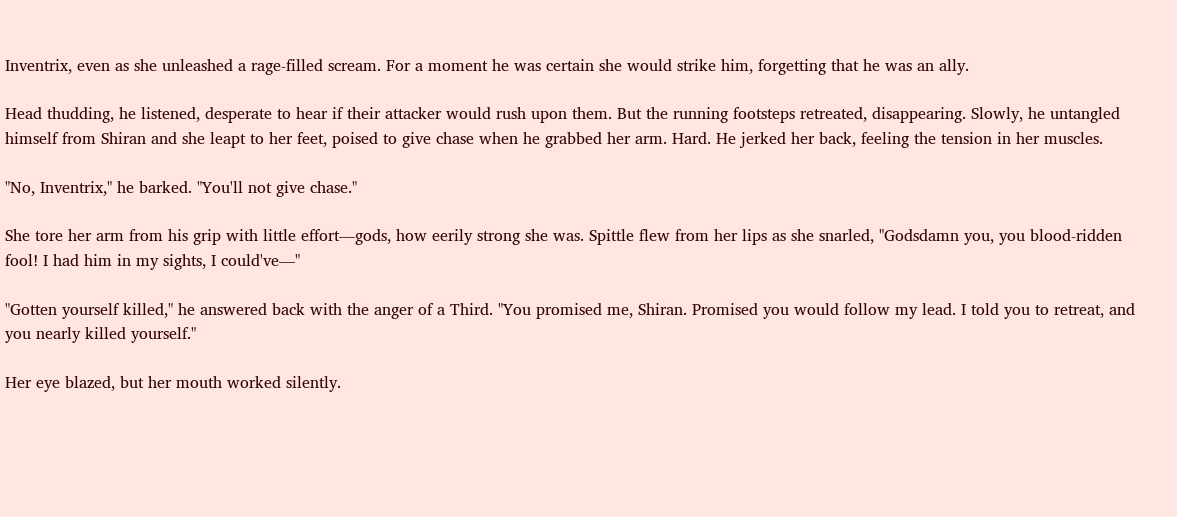Inventrix, even as she unleashed a rage-filled scream. For a moment he was certain she would strike him, forgetting that he was an ally.

Head thudding, he listened, desperate to hear if their attacker would rush upon them. But the running footsteps retreated, disappearing. Slowly, he untangled himself from Shiran and she leapt to her feet, poised to give chase when he grabbed her arm. Hard. He jerked her back, feeling the tension in her muscles.

"No, Inventrix," he barked. "You'll not give chase."

She tore her arm from his grip with little effort—gods, how eerily strong she was. Spittle flew from her lips as she snarled, "Godsdamn you, you blood-ridden fool! I had him in my sights, I could've—"

"Gotten yourself killed," he answered back with the anger of a Third. "You promised me, Shiran. Promised you would follow my lead. I told you to retreat, and you nearly killed yourself."

Her eye blazed, but her mouth worked silently.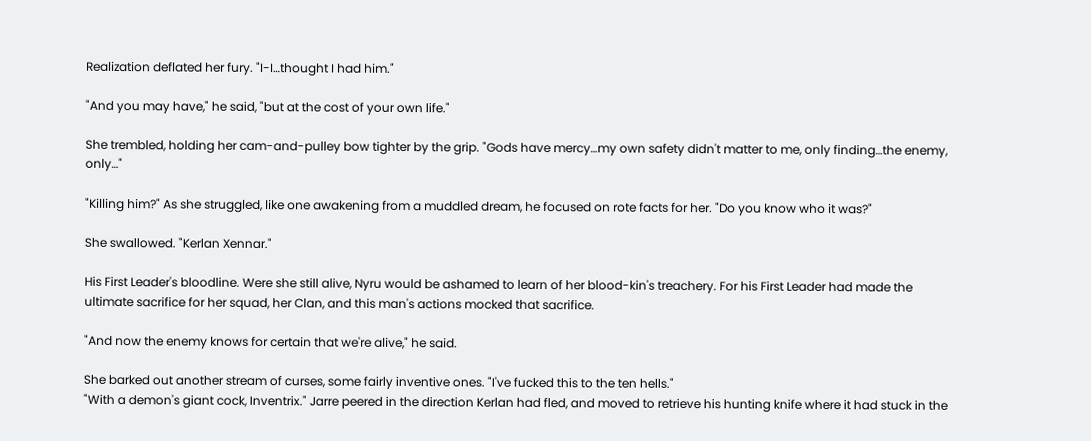Realization deflated her fury. "I-I…thought I had him."

"And you may have," he said, "but at the cost of your own life."

She trembled, holding her cam-and-pulley bow tighter by the grip. "Gods have mercy…my own safety didn't matter to me, only finding…the enemy, only…"

"Killing him?" As she struggled, like one awakening from a muddled dream, he focused on rote facts for her. "Do you know who it was?"

She swallowed. "Kerlan Xennar."

His First Leader's bloodline. Were she still alive, Nyru would be ashamed to learn of her blood-kin's treachery. For his First Leader had made the ultimate sacrifice for her squad, her Clan, and this man's actions mocked that sacrifice.

"And now the enemy knows for certain that we're alive," he said.

She barked out another stream of curses, some fairly inventive ones. "I've fucked this to the ten hells."
"With a demon's giant cock, Inventrix." Jarre peered in the direction Kerlan had fled, and moved to retrieve his hunting knife where it had stuck in the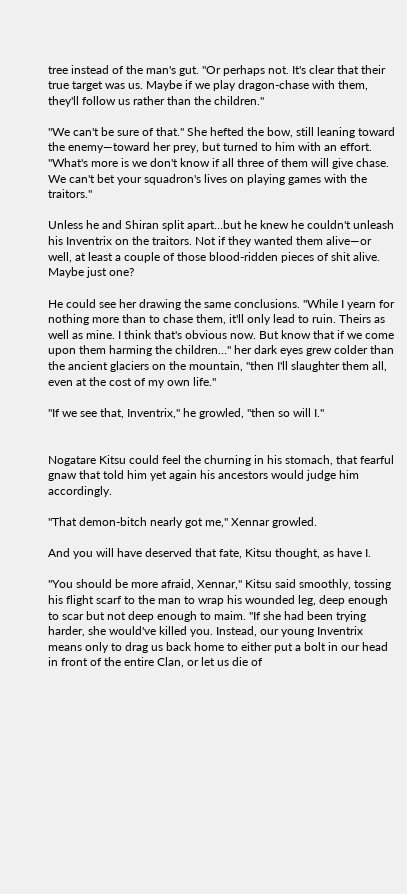tree instead of the man's gut. "Or perhaps not. It's clear that their true target was us. Maybe if we play dragon-chase with them, they'll follow us rather than the children."

"We can't be sure of that." She hefted the bow, still leaning toward the enemy—toward her prey, but turned to him with an effort. "What's more is we don't know if all three of them will give chase. We can't bet your squadron's lives on playing games with the traitors."

Unless he and Shiran split apart…but he knew he couldn't unleash his Inventrix on the traitors. Not if they wanted them alive—or well, at least a couple of those blood-ridden pieces of shit alive. Maybe just one?

He could see her drawing the same conclusions. "While I yearn for nothing more than to chase them, it'll only lead to ruin. Theirs as well as mine. I think that's obvious now. But know that if we come upon them harming the children…" her dark eyes grew colder than the ancient glaciers on the mountain, "then I'll slaughter them all, even at the cost of my own life."

"If we see that, Inventrix," he growled, "then so will I."


Nogatare Kitsu could feel the churning in his stomach, that fearful gnaw that told him yet again his ancestors would judge him accordingly.

"That demon-bitch nearly got me," Xennar growled.

And you will have deserved that fate, Kitsu thought, as have I.

"You should be more afraid, Xennar," Kitsu said smoothly, tossing his flight scarf to the man to wrap his wounded leg, deep enough to scar but not deep enough to maim. "If she had been trying harder, she would've killed you. Instead, our young Inventrix means only to drag us back home to either put a bolt in our head in front of the entire Clan, or let us die of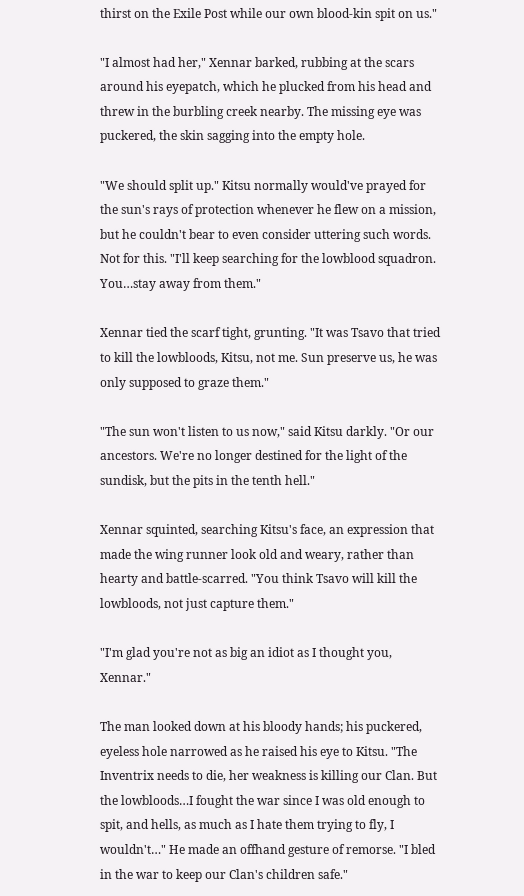thirst on the Exile Post while our own blood-kin spit on us."

"I almost had her," Xennar barked, rubbing at the scars around his eyepatch, which he plucked from his head and threw in the burbling creek nearby. The missing eye was puckered, the skin sagging into the empty hole.

"We should split up." Kitsu normally would've prayed for the sun's rays of protection whenever he flew on a mission, but he couldn't bear to even consider uttering such words. Not for this. "I'll keep searching for the lowblood squadron. You…stay away from them."

Xennar tied the scarf tight, grunting. "It was Tsavo that tried to kill the lowbloods, Kitsu, not me. Sun preserve us, he was only supposed to graze them."

"The sun won't listen to us now," said Kitsu darkly. "Or our ancestors. We're no longer destined for the light of the sundisk, but the pits in the tenth hell."

Xennar squinted, searching Kitsu's face, an expression that made the wing runner look old and weary, rather than hearty and battle-scarred. "You think Tsavo will kill the lowbloods, not just capture them."

"I'm glad you're not as big an idiot as I thought you, Xennar."

The man looked down at his bloody hands; his puckered, eyeless hole narrowed as he raised his eye to Kitsu. "The Inventrix needs to die, her weakness is killing our Clan. But the lowbloods…I fought the war since I was old enough to spit, and hells, as much as I hate them trying to fly, I wouldn't…" He made an offhand gesture of remorse. "I bled in the war to keep our Clan's children safe."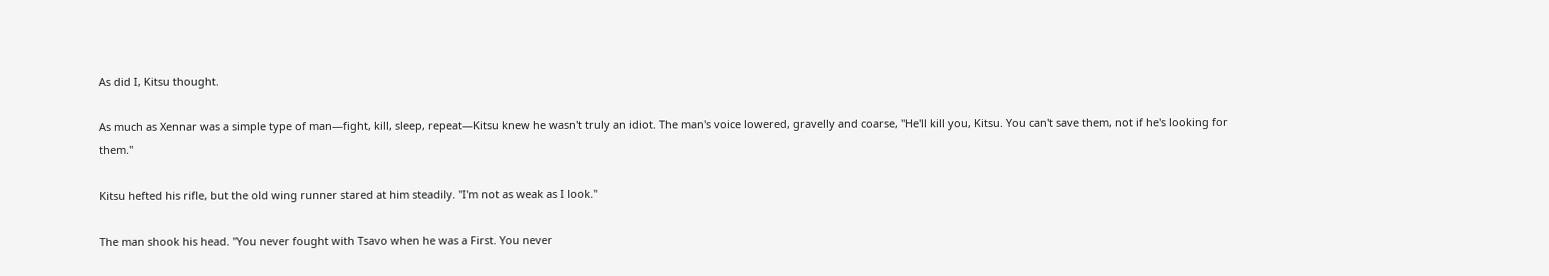As did I, Kitsu thought.

As much as Xennar was a simple type of man—fight, kill, sleep, repeat—Kitsu knew he wasn't truly an idiot. The man's voice lowered, gravelly and coarse, "He'll kill you, Kitsu. You can't save them, not if he's looking for them."

Kitsu hefted his rifle, but the old wing runner stared at him steadily. "I'm not as weak as I look."

The man shook his head. "You never fought with Tsavo when he was a First. You never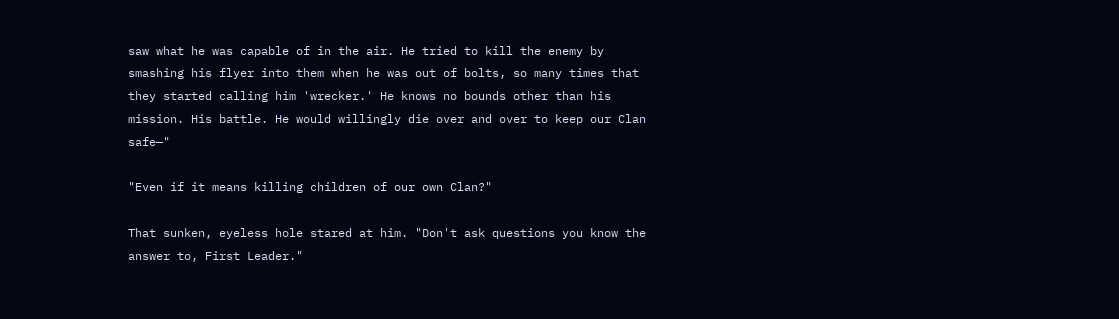saw what he was capable of in the air. He tried to kill the enemy by smashing his flyer into them when he was out of bolts, so many times that they started calling him 'wrecker.' He knows no bounds other than his mission. His battle. He would willingly die over and over to keep our Clan safe—"

"Even if it means killing children of our own Clan?"

That sunken, eyeless hole stared at him. "Don't ask questions you know the answer to, First Leader."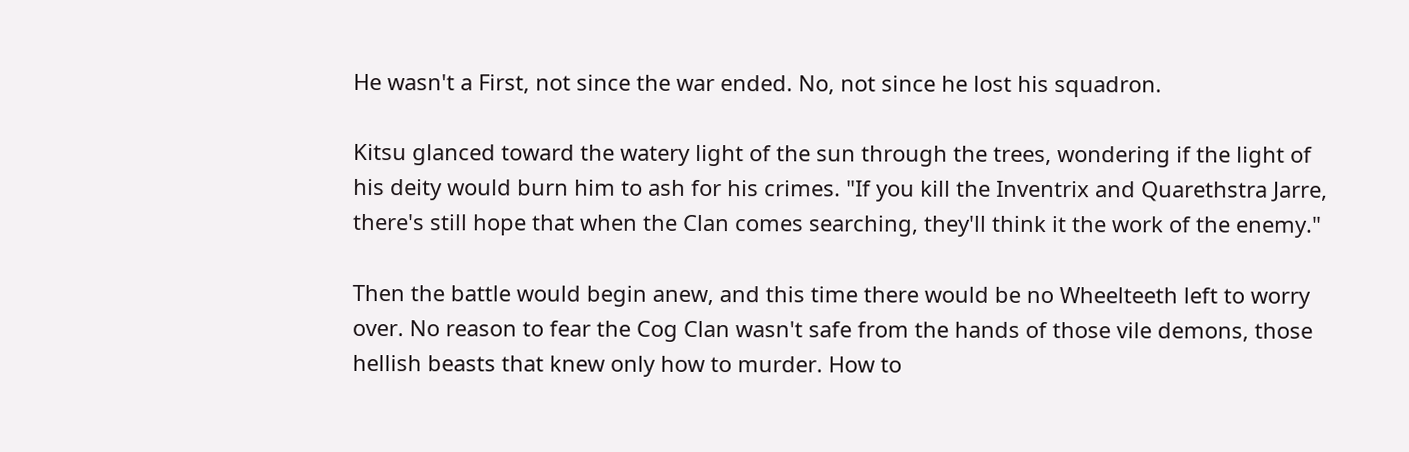He wasn't a First, not since the war ended. No, not since he lost his squadron.

Kitsu glanced toward the watery light of the sun through the trees, wondering if the light of his deity would burn him to ash for his crimes. "If you kill the Inventrix and Quarethstra Jarre, there's still hope that when the Clan comes searching, they'll think it the work of the enemy."

Then the battle would begin anew, and this time there would be no Wheelteeth left to worry over. No reason to fear the Cog Clan wasn't safe from the hands of those vile demons, those hellish beasts that knew only how to murder. How to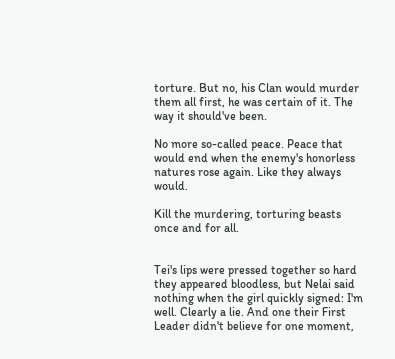torture. But no, his Clan would murder them all first, he was certain of it. The way it should've been.

No more so-called peace. Peace that would end when the enemy's honorless natures rose again. Like they always would.

Kill the murdering, torturing beasts once and for all.


Tei's lips were pressed together so hard they appeared bloodless, but Nelai said nothing when the girl quickly signed: I'm well. Clearly a lie. And one their First Leader didn't believe for one moment,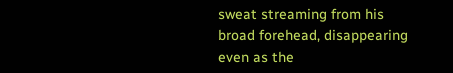sweat streaming from his broad forehead, disappearing even as the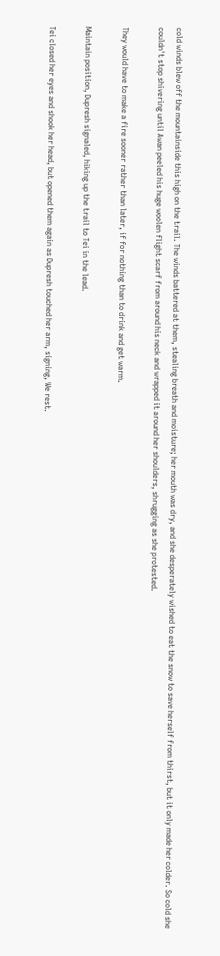cold winds blew off the mountainside this high on the trail. The winds battered at them, stealing breath and moisture; her mouth was dry, and she desperately wished to eat the snow to save herself from thirst, but it only made her colder. So cold she couldn't stop shivering until Awan peeled his huge woolen flight scarf from around his neck and wrapped it around her shoulders, shrugging as she protested.

They would have to make a fire sooner rather than later, if for nothing than to drink and get warm.

Maintain position, Dupresh signaled, hiking up the trail to Tei in the lead.

Tei closed her eyes and shook her head, but opened them again as Dupresh touched her arm, signing, We rest.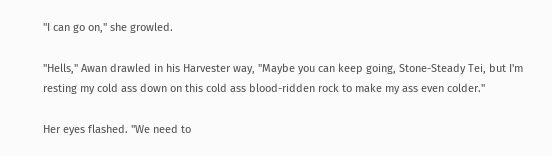"I can go on," she growled.

"Hells," Awan drawled in his Harvester way, "Maybe you can keep going, Stone-Steady Tei, but I'm resting my cold ass down on this cold ass blood-ridden rock to make my ass even colder."

Her eyes flashed. "We need to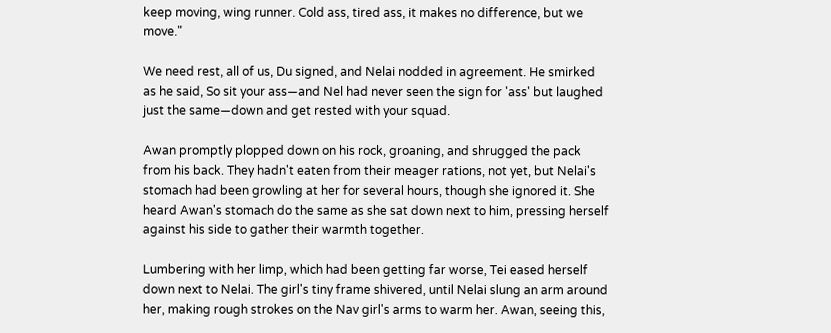keep moving, wing runner. Cold ass, tired ass, it makes no difference, but we move."

We need rest, all of us, Du signed, and Nelai nodded in agreement. He smirked as he said, So sit your ass—and Nel had never seen the sign for 'ass' but laughed just the same—down and get rested with your squad.

Awan promptly plopped down on his rock, groaning, and shrugged the pack from his back. They hadn't eaten from their meager rations, not yet, but Nelai's stomach had been growling at her for several hours, though she ignored it. She heard Awan's stomach do the same as she sat down next to him, pressing herself against his side to gather their warmth together.

Lumbering with her limp, which had been getting far worse, Tei eased herself down next to Nelai. The girl's tiny frame shivered, until Nelai slung an arm around her, making rough strokes on the Nav girl's arms to warm her. Awan, seeing this,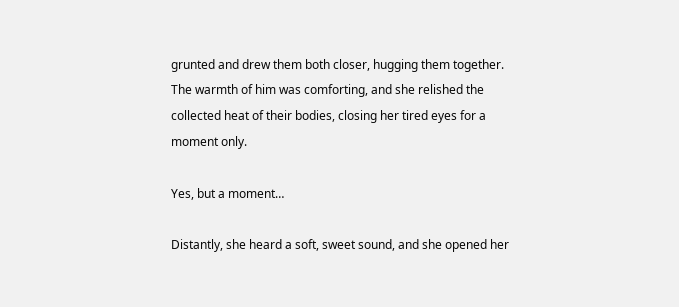grunted and drew them both closer, hugging them together. The warmth of him was comforting, and she relished the collected heat of their bodies, closing her tired eyes for a moment only.

Yes, but a moment…

Distantly, she heard a soft, sweet sound, and she opened her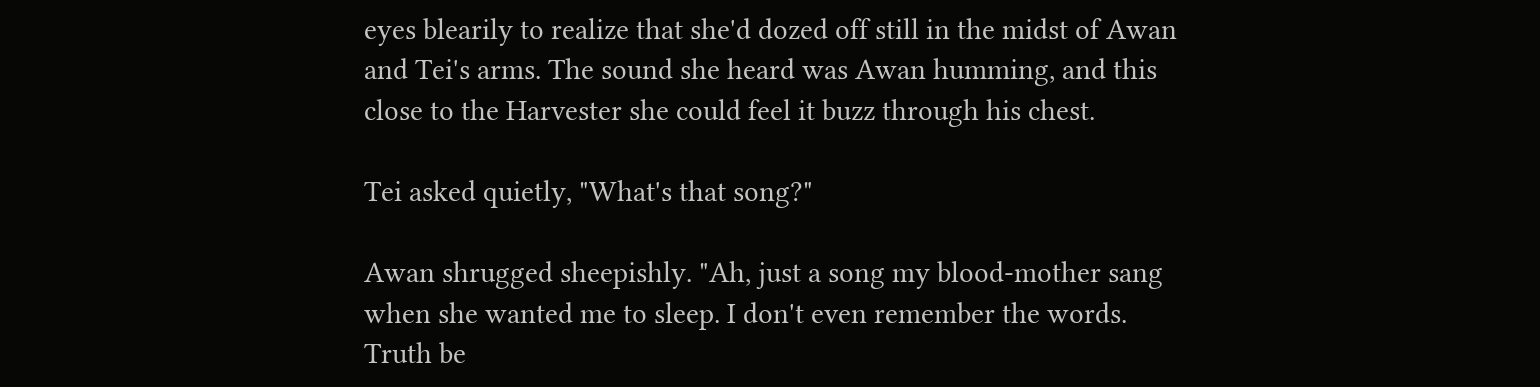eyes blearily to realize that she'd dozed off still in the midst of Awan and Tei's arms. The sound she heard was Awan humming, and this close to the Harvester she could feel it buzz through his chest.

Tei asked quietly, "What's that song?"

Awan shrugged sheepishly. "Ah, just a song my blood-mother sang when she wanted me to sleep. I don't even remember the words. Truth be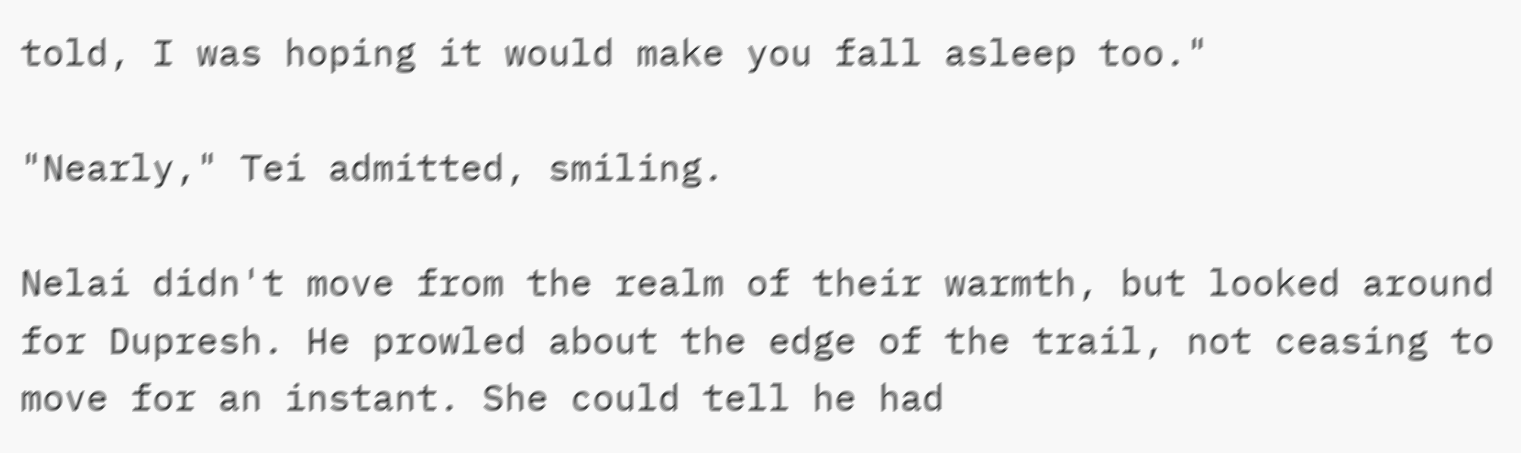told, I was hoping it would make you fall asleep too."

"Nearly," Tei admitted, smiling.

Nelai didn't move from the realm of their warmth, but looked around for Dupresh. He prowled about the edge of the trail, not ceasing to move for an instant. She could tell he had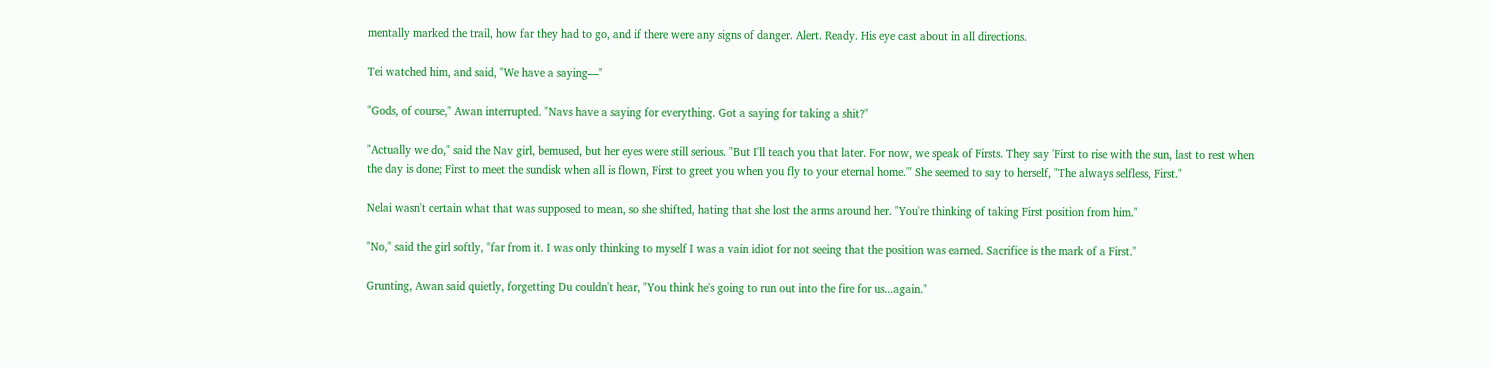mentally marked the trail, how far they had to go, and if there were any signs of danger. Alert. Ready. His eye cast about in all directions.

Tei watched him, and said, "We have a saying—"

"Gods, of course," Awan interrupted. "Navs have a saying for everything. Got a saying for taking a shit?"

"Actually we do," said the Nav girl, bemused, but her eyes were still serious. "But I'll teach you that later. For now, we speak of Firsts. They say 'First to rise with the sun, last to rest when the day is done; First to meet the sundisk when all is flown, First to greet you when you fly to your eternal home.'" She seemed to say to herself, "The always selfless, First."

Nelai wasn't certain what that was supposed to mean, so she shifted, hating that she lost the arms around her. "You're thinking of taking First position from him."

"No," said the girl softly, "far from it. I was only thinking to myself I was a vain idiot for not seeing that the position was earned. Sacrifice is the mark of a First."

Grunting, Awan said quietly, forgetting Du couldn't hear, "You think he's going to run out into the fire for us...again."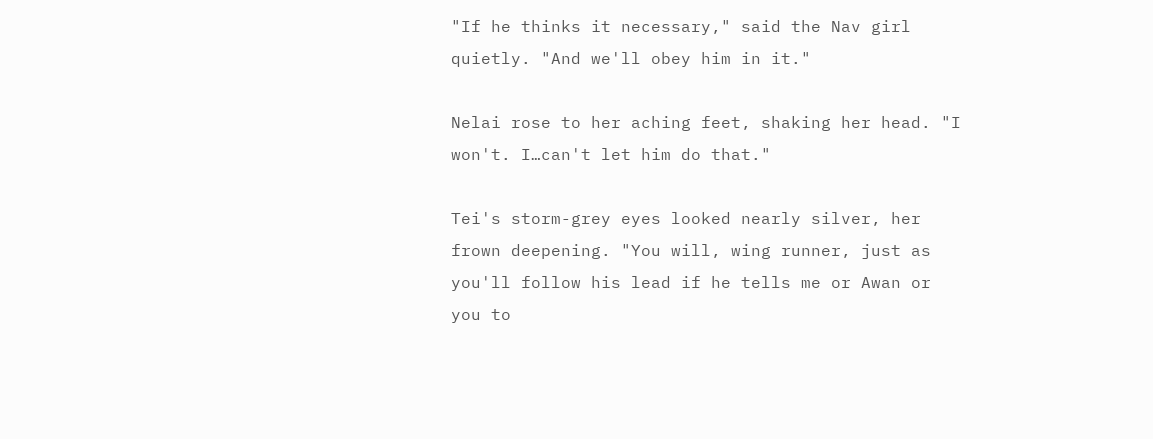"If he thinks it necessary," said the Nav girl quietly. "And we'll obey him in it."

Nelai rose to her aching feet, shaking her head. "I won't. I…can't let him do that."

Tei's storm-grey eyes looked nearly silver, her frown deepening. "You will, wing runner, just as you'll follow his lead if he tells me or Awan or you to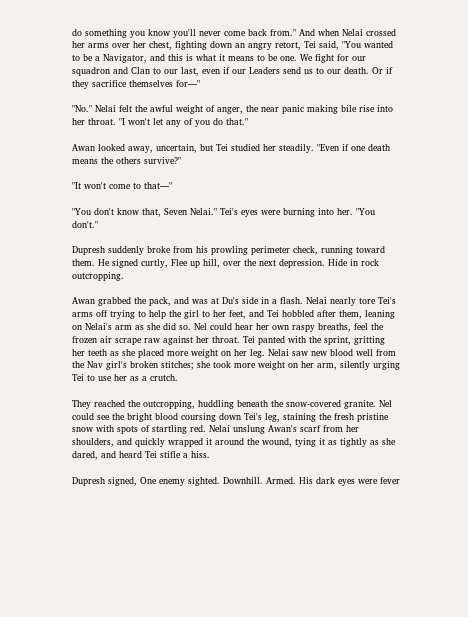do something you know you'll never come back from." And when Nelai crossed her arms over her chest, fighting down an angry retort, Tei said, "You wanted to be a Navigator, and this is what it means to be one. We fight for our squadron and Clan to our last, even if our Leaders send us to our death. Or if they sacrifice themselves for—"

"No." Nelai felt the awful weight of anger, the near panic making bile rise into her throat. "I won't let any of you do that."

Awan looked away, uncertain, but Tei studied her steadily. "Even if one death means the others survive?"

"It won't come to that—"

"You don't know that, Seven Nelai." Tei's eyes were burning into her. "You don't."

Dupresh suddenly broke from his prowling perimeter check, running toward them. He signed curtly, Flee up hill, over the next depression. Hide in rock outcropping.

Awan grabbed the pack, and was at Du's side in a flash. Nelai nearly tore Tei's arms off trying to help the girl to her feet, and Tei hobbled after them, leaning on Nelai's arm as she did so. Nel could hear her own raspy breaths, feel the frozen air scrape raw against her throat. Tei panted with the sprint, gritting her teeth as she placed more weight on her leg. Nelai saw new blood well from the Nav girl's broken stitches; she took more weight on her arm, silently urging Tei to use her as a crutch.

They reached the outcropping, huddling beneath the snow-covered granite. Nel could see the bright blood coursing down Tei's leg, staining the fresh pristine snow with spots of startling red. Nelai unslung Awan's scarf from her shoulders, and quickly wrapped it around the wound, tying it as tightly as she dared, and heard Tei stifle a hiss.

Dupresh signed, One enemy sighted. Downhill. Armed. His dark eyes were fever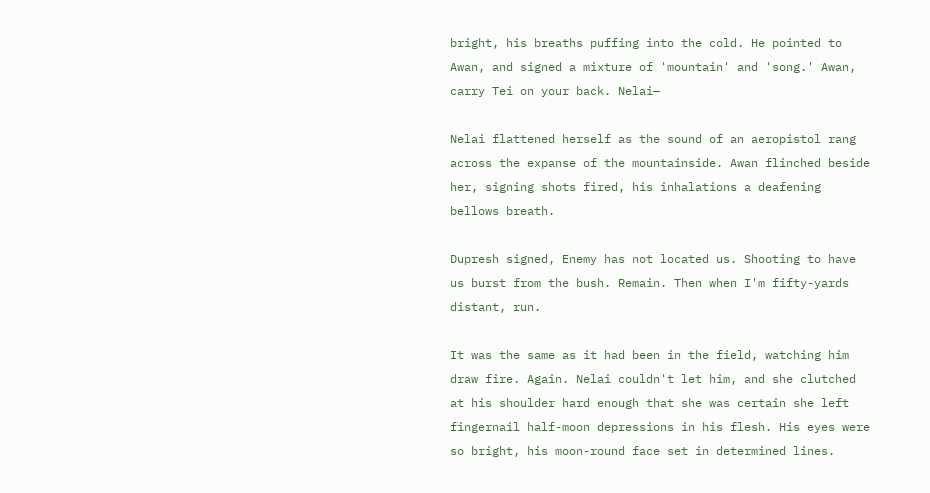bright, his breaths puffing into the cold. He pointed to Awan, and signed a mixture of 'mountain' and 'song.' Awan, carry Tei on your back. Nelai—

Nelai flattened herself as the sound of an aeropistol rang across the expanse of the mountainside. Awan flinched beside her, signing shots fired, his inhalations a deafening bellows breath.

Dupresh signed, Enemy has not located us. Shooting to have us burst from the bush. Remain. Then when I'm fifty-yards distant, run.

It was the same as it had been in the field, watching him draw fire. Again. Nelai couldn't let him, and she clutched at his shoulder hard enough that she was certain she left fingernail half-moon depressions in his flesh. His eyes were so bright, his moon-round face set in determined lines.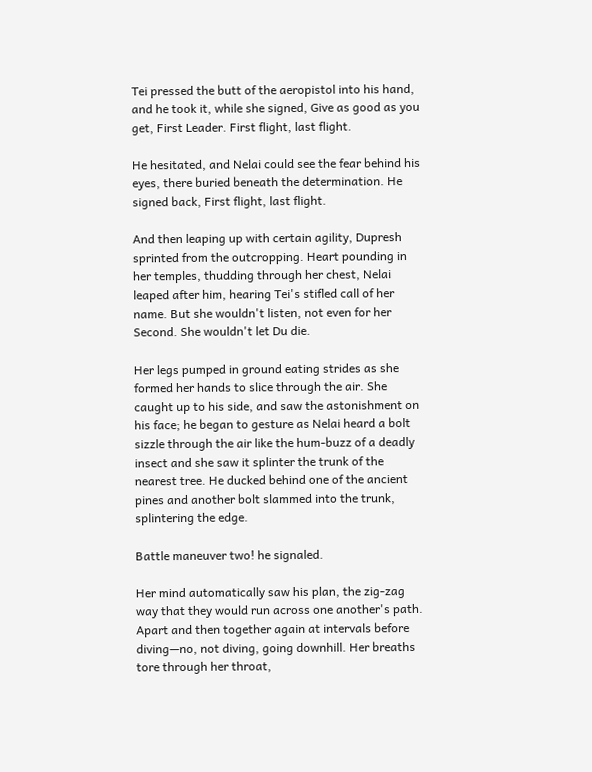Tei pressed the butt of the aeropistol into his hand, and he took it, while she signed, Give as good as you get, First Leader. First flight, last flight.

He hesitated, and Nelai could see the fear behind his eyes, there buried beneath the determination. He signed back, First flight, last flight.

And then leaping up with certain agility, Dupresh sprinted from the outcropping. Heart pounding in her temples, thudding through her chest, Nelai leaped after him, hearing Tei's stifled call of her name. But she wouldn't listen, not even for her Second. She wouldn't let Du die.

Her legs pumped in ground eating strides as she formed her hands to slice through the air. She caught up to his side, and saw the astonishment on his face; he began to gesture as Nelai heard a bolt sizzle through the air like the hum-buzz of a deadly insect and she saw it splinter the trunk of the nearest tree. He ducked behind one of the ancient pines and another bolt slammed into the trunk, splintering the edge.

Battle maneuver two! he signaled.

Her mind automatically saw his plan, the zig-zag way that they would run across one another's path. Apart and then together again at intervals before diving—no, not diving, going downhill. Her breaths tore through her throat,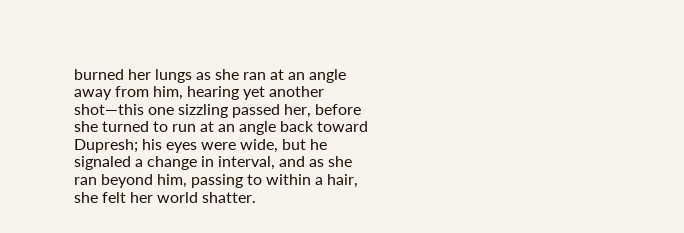burned her lungs as she ran at an angle away from him, hearing yet another shot—this one sizzling passed her, before she turned to run at an angle back toward Dupresh; his eyes were wide, but he signaled a change in interval, and as she ran beyond him, passing to within a hair, she felt her world shatter.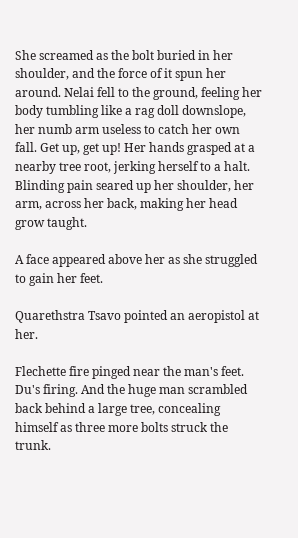She screamed as the bolt buried in her shoulder, and the force of it spun her around. Nelai fell to the ground, feeling her body tumbling like a rag doll downslope, her numb arm useless to catch her own fall. Get up, get up! Her hands grasped at a nearby tree root, jerking herself to a halt. Blinding pain seared up her shoulder, her arm, across her back, making her head grow taught.

A face appeared above her as she struggled to gain her feet.

Quarethstra Tsavo pointed an aeropistol at her.

Flechette fire pinged near the man's feet. Du's firing. And the huge man scrambled back behind a large tree, concealing himself as three more bolts struck the trunk.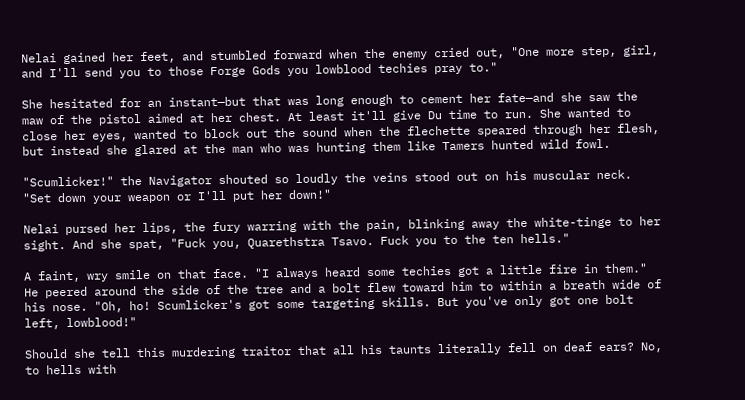Nelai gained her feet, and stumbled forward when the enemy cried out, "One more step, girl, and I'll send you to those Forge Gods you lowblood techies pray to."

She hesitated for an instant—but that was long enough to cement her fate—and she saw the maw of the pistol aimed at her chest. At least it'll give Du time to run. She wanted to close her eyes, wanted to block out the sound when the flechette speared through her flesh, but instead she glared at the man who was hunting them like Tamers hunted wild fowl.

"Scumlicker!" the Navigator shouted so loudly the veins stood out on his muscular neck. "Set down your weapon or I'll put her down!"

Nelai pursed her lips, the fury warring with the pain, blinking away the white-tinge to her sight. And she spat, "Fuck you, Quarethstra Tsavo. Fuck you to the ten hells."

A faint, wry smile on that face. "I always heard some techies got a little fire in them." He peered around the side of the tree and a bolt flew toward him to within a breath wide of his nose. "Oh, ho! Scumlicker's got some targeting skills. But you've only got one bolt left, lowblood!"

Should she tell this murdering traitor that all his taunts literally fell on deaf ears? No, to hells with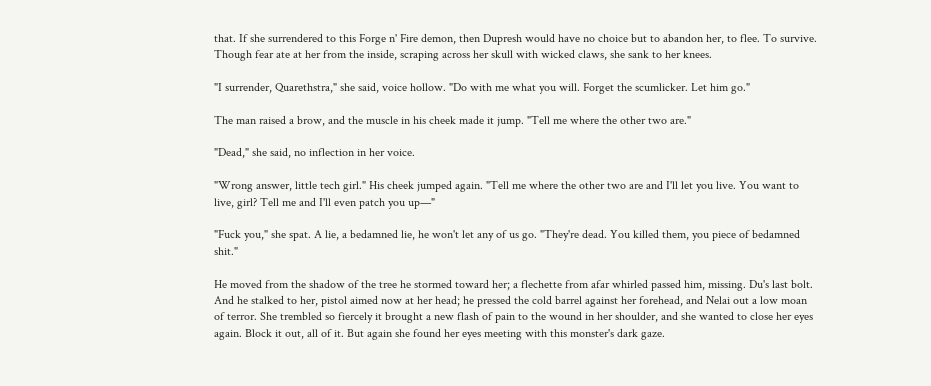that. If she surrendered to this Forge n' Fire demon, then Dupresh would have no choice but to abandon her, to flee. To survive. Though fear ate at her from the inside, scraping across her skull with wicked claws, she sank to her knees.

"I surrender, Quarethstra," she said, voice hollow. "Do with me what you will. Forget the scumlicker. Let him go."

The man raised a brow, and the muscle in his cheek made it jump. "Tell me where the other two are."

"Dead," she said, no inflection in her voice.

"Wrong answer, little tech girl." His cheek jumped again. "Tell me where the other two are and I'll let you live. You want to live, girl? Tell me and I'll even patch you up—"

"Fuck you," she spat. A lie, a bedamned lie, he won't let any of us go. "They're dead. You killed them, you piece of bedamned shit."

He moved from the shadow of the tree he stormed toward her; a flechette from afar whirled passed him, missing. Du's last bolt. And he stalked to her, pistol aimed now at her head; he pressed the cold barrel against her forehead, and Nelai out a low moan of terror. She trembled so fiercely it brought a new flash of pain to the wound in her shoulder, and she wanted to close her eyes again. Block it out, all of it. But again she found her eyes meeting with this monster's dark gaze.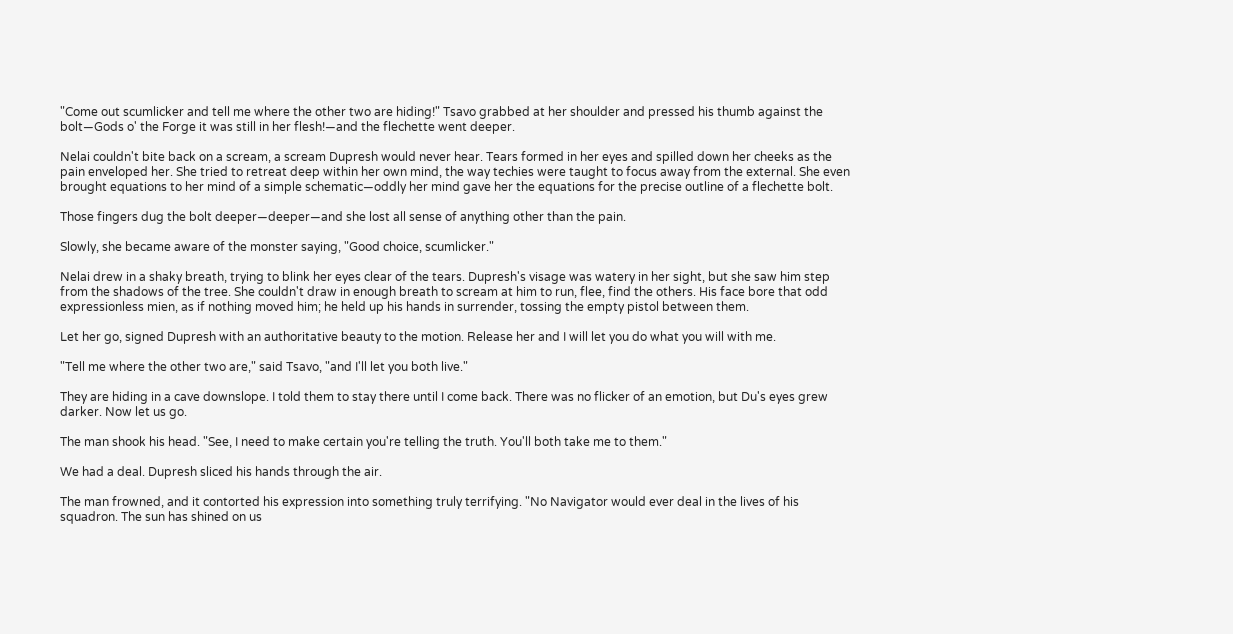"Come out scumlicker and tell me where the other two are hiding!" Tsavo grabbed at her shoulder and pressed his thumb against the bolt—Gods o' the Forge it was still in her flesh!—and the flechette went deeper.

Nelai couldn't bite back on a scream, a scream Dupresh would never hear. Tears formed in her eyes and spilled down her cheeks as the pain enveloped her. She tried to retreat deep within her own mind, the way techies were taught to focus away from the external. She even brought equations to her mind of a simple schematic—oddly her mind gave her the equations for the precise outline of a flechette bolt.

Those fingers dug the bolt deeper—deeper—and she lost all sense of anything other than the pain.

Slowly, she became aware of the monster saying, "Good choice, scumlicker."

Nelai drew in a shaky breath, trying to blink her eyes clear of the tears. Dupresh's visage was watery in her sight, but she saw him step from the shadows of the tree. She couldn't draw in enough breath to scream at him to run, flee, find the others. His face bore that odd expressionless mien, as if nothing moved him; he held up his hands in surrender, tossing the empty pistol between them.

Let her go, signed Dupresh with an authoritative beauty to the motion. Release her and I will let you do what you will with me.

"Tell me where the other two are," said Tsavo, "and I'll let you both live."

They are hiding in a cave downslope. I told them to stay there until I come back. There was no flicker of an emotion, but Du's eyes grew darker. Now let us go.

The man shook his head. "See, I need to make certain you're telling the truth. You'll both take me to them."

We had a deal. Dupresh sliced his hands through the air.

The man frowned, and it contorted his expression into something truly terrifying. "No Navigator would ever deal in the lives of his squadron. The sun has shined on us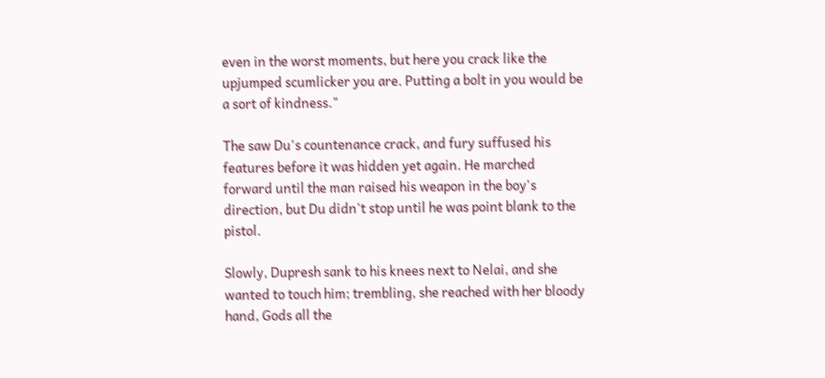even in the worst moments, but here you crack like the upjumped scumlicker you are. Putting a bolt in you would be a sort of kindness."

The saw Du's countenance crack, and fury suffused his features before it was hidden yet again. He marched forward until the man raised his weapon in the boy's direction, but Du didn't stop until he was point blank to the pistol.

Slowly, Dupresh sank to his knees next to Nelai, and she wanted to touch him; trembling, she reached with her bloody hand, Gods all the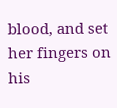blood, and set her fingers on his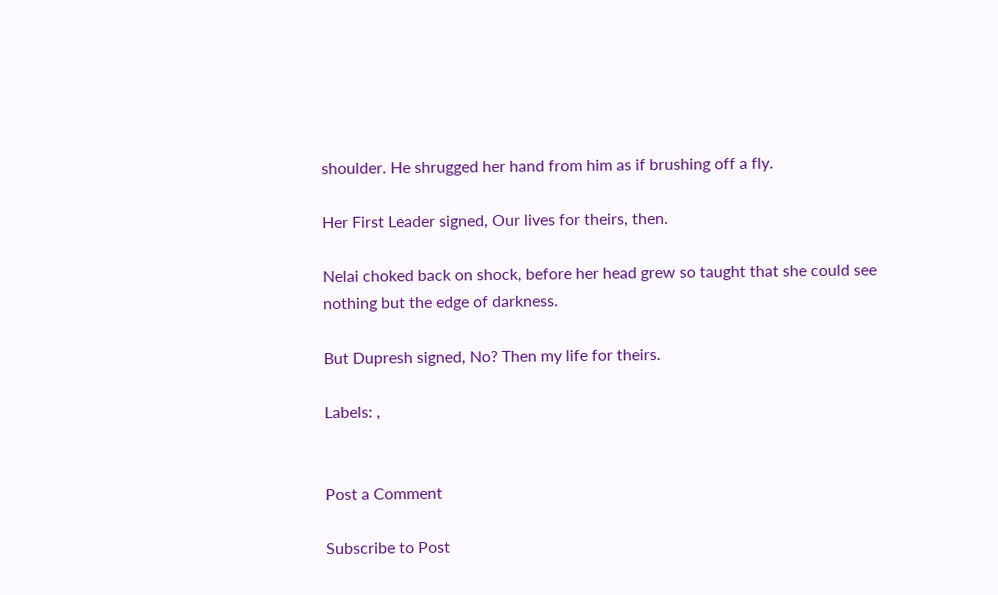shoulder. He shrugged her hand from him as if brushing off a fly.

Her First Leader signed, Our lives for theirs, then.

Nelai choked back on shock, before her head grew so taught that she could see nothing but the edge of darkness.

But Dupresh signed, No? Then my life for theirs.

Labels: ,


Post a Comment

Subscribe to Post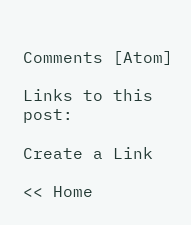Comments [Atom]

Links to this post:

Create a Link

<< Home